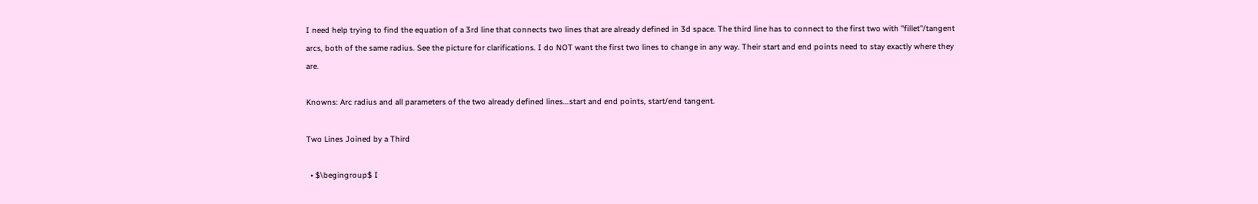I need help trying to find the equation of a 3rd line that connects two lines that are already defined in 3d space. The third line has to connect to the first two with "fillet"/tangent arcs, both of the same radius. See the picture for clarifications. I do NOT want the first two lines to change in any way. Their start and end points need to stay exactly where they are.

Knowns: Arc radius and all parameters of the two already defined lines...start and end points, start/end tangent.

Two Lines Joined by a Third

  • $\begingroup$ I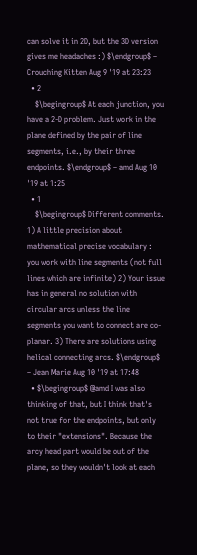can solve it in 2D, but the 3D version gives me headaches :) $\endgroup$ – Crouching Kitten Aug 9 '19 at 23:23
  • 2
    $\begingroup$ At each junction, you have a 2-D problem. Just work in the plane defined by the pair of line segments, i.e., by their three endpoints. $\endgroup$ – amd Aug 10 '19 at 1:25
  • 1
    $\begingroup$ Different comments. 1) A little precision about mathematical precise vocabulary : you work with line segments (not full lines which are infinite) 2) Your issue has in general no solution with circular arcs unless the line segments you want to connect are co-planar. 3) There are solutions using helical connecting arcs. $\endgroup$ – Jean Marie Aug 10 '19 at 17:48
  • $\begingroup$ @amd I was also thinking of that, but I think that's not true for the endpoints, but only to their "extensions". Because the arcy head part would be out of the plane, so they wouldn't look at each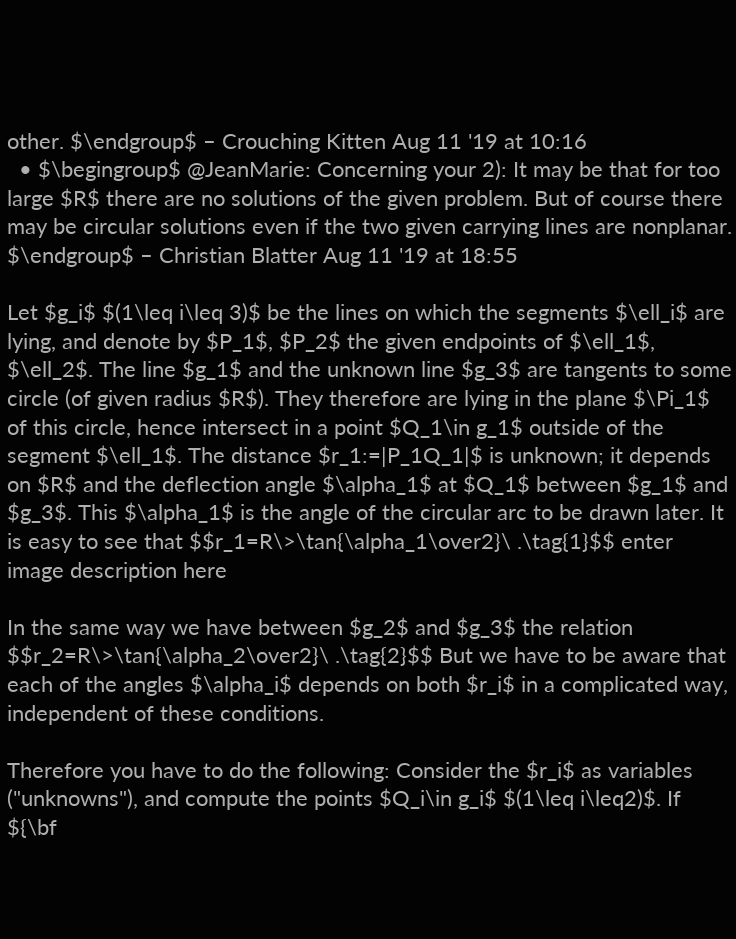other. $\endgroup$ – Crouching Kitten Aug 11 '19 at 10:16
  • $\begingroup$ @JeanMarie: Concerning your 2): It may be that for too large $R$ there are no solutions of the given problem. But of course there may be circular solutions even if the two given carrying lines are nonplanar. $\endgroup$ – Christian Blatter Aug 11 '19 at 18:55

Let $g_i$ $(1\leq i\leq 3)$ be the lines on which the segments $\ell_i$ are lying, and denote by $P_1$, $P_2$ the given endpoints of $\ell_1$, $\ell_2$. The line $g_1$ and the unknown line $g_3$ are tangents to some circle (of given radius $R$). They therefore are lying in the plane $\Pi_1$ of this circle, hence intersect in a point $Q_1\in g_1$ outside of the segment $\ell_1$. The distance $r_1:=|P_1Q_1|$ is unknown; it depends on $R$ and the deflection angle $\alpha_1$ at $Q_1$ between $g_1$ and $g_3$. This $\alpha_1$ is the angle of the circular arc to be drawn later. It is easy to see that $$r_1=R\>\tan{\alpha_1\over2}\ .\tag{1}$$ enter image description here

In the same way we have between $g_2$ and $g_3$ the relation $$r_2=R\>\tan{\alpha_2\over2}\ .\tag{2}$$ But we have to be aware that each of the angles $\alpha_i$ depends on both $r_i$ in a complicated way, independent of these conditions.

Therefore you have to do the following: Consider the $r_i$ as variables ("unknowns"), and compute the points $Q_i\in g_i$ $(1\leq i\leq2)$. If ${\bf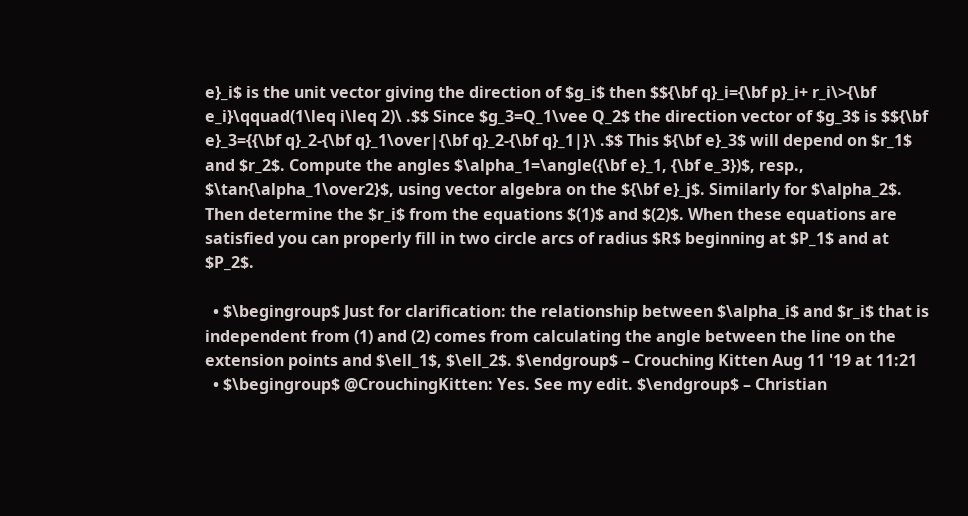e}_i$ is the unit vector giving the direction of $g_i$ then $${\bf q}_i={\bf p}_i+ r_i\>{\bf e_i}\qquad(1\leq i\leq 2)\ .$$ Since $g_3=Q_1\vee Q_2$ the direction vector of $g_3$ is $${\bf e}_3={{\bf q}_2-{\bf q}_1\over|{\bf q}_2-{\bf q}_1|}\ .$$ This ${\bf e}_3$ will depend on $r_1$ and $r_2$. Compute the angles $\alpha_1=\angle({\bf e}_1, {\bf e_3})$, resp., $\tan{\alpha_1\over2}$, using vector algebra on the ${\bf e}_j$. Similarly for $\alpha_2$. Then determine the $r_i$ from the equations $(1)$ and $(2)$. When these equations are satisfied you can properly fill in two circle arcs of radius $R$ beginning at $P_1$ and at $P_2$.

  • $\begingroup$ Just for clarification: the relationship between $\alpha_i$ and $r_i$ that is independent from (1) and (2) comes from calculating the angle between the line on the extension points and $\ell_1$, $\ell_2$. $\endgroup$ – Crouching Kitten Aug 11 '19 at 11:21
  • $\begingroup$ @CrouchingKitten: Yes. See my edit. $\endgroup$ – Christian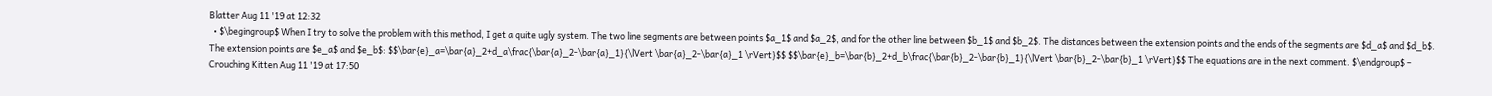Blatter Aug 11 '19 at 12:32
  • $\begingroup$ When I try to solve the problem with this method, I get a quite ugly system. The two line segments are between points $a_1$ and $a_2$, and for the other line between $b_1$ and $b_2$. The distances between the extension points and the ends of the segments are $d_a$ and $d_b$. The extension points are $e_a$ and $e_b$: $$\bar{e}_a=\bar{a}_2+d_a\frac{\bar{a}_2-\bar{a}_1}{\lVert \bar{a}_2-\bar{a}_1 \rVert}$$ $$\bar{e}_b=\bar{b}_2+d_b\frac{\bar{b}_2-\bar{b}_1}{\lVert \bar{b}_2-\bar{b}_1 \rVert}$$ The equations are in the next comment. $\endgroup$ – Crouching Kitten Aug 11 '19 at 17:50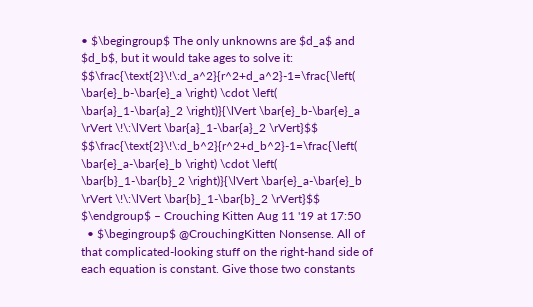• $\begingroup$ The only unknowns are $d_a$ and $d_b$, but it would take ages to solve it: $$\frac{\text{2}\!\:d_a^2}{r^2+d_a^2}-1=\frac{\left( \bar{e}_b-\bar{e}_a \right) \cdot \left( \bar{a}_1-\bar{a}_2 \right)}{\lVert \bar{e}_b-\bar{e}_a \rVert \!\:\lVert \bar{a}_1-\bar{a}_2 \rVert}$$ $$\frac{\text{2}\!\:d_b^2}{r^2+d_b^2}-1=\frac{\left( \bar{e}_a-\bar{e}_b \right) \cdot \left( \bar{b}_1-\bar{b}_2 \right)}{\lVert \bar{e}_a-\bar{e}_b \rVert \!\:\lVert \bar{b}_1-\bar{b}_2 \rVert}$$ $\endgroup$ – Crouching Kitten Aug 11 '19 at 17:50
  • $\begingroup$ @CrouchingKitten Nonsense. All of that complicated-looking stuff on the right-hand side of each equation is constant. Give those two constants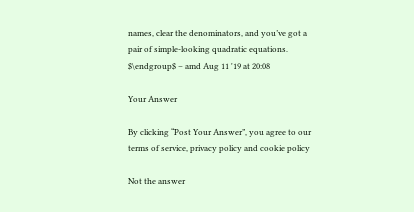names, clear the denominators, and you’ve got a pair of simple-looking quadratic equations. $\endgroup$ – amd Aug 11 '19 at 20:08

Your Answer

By clicking “Post Your Answer”, you agree to our terms of service, privacy policy and cookie policy

Not the answer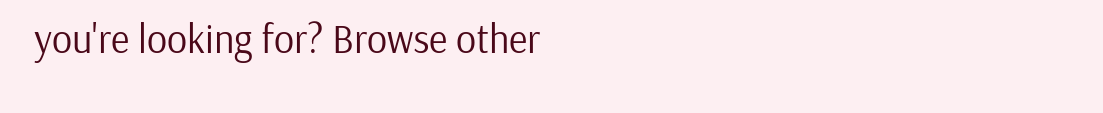you're looking for? Browse other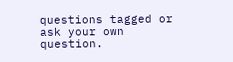questions tagged or ask your own question.